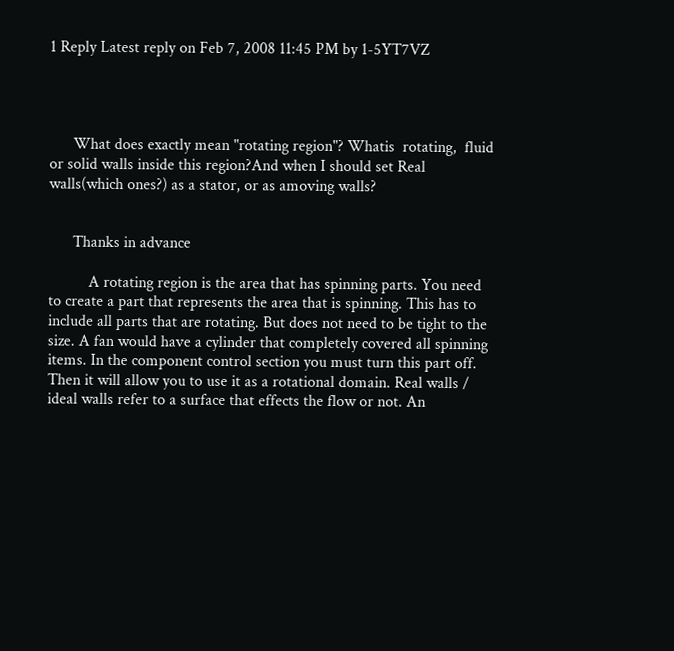1 Reply Latest reply on Feb 7, 2008 11:45 PM by 1-5YT7VZ




      What does exactly mean "rotating region"? Whatis  rotating,  fluid or solid walls inside this region?And when I should set Real walls(which ones?) as a stator, or as amoving walls?


      Thanks in advance

          A rotating region is the area that has spinning parts. You need to create a part that represents the area that is spinning. This has to include all parts that are rotating. But does not need to be tight to the size. A fan would have a cylinder that completely covered all spinning items. In the component control section you must turn this part off. Then it will allow you to use it as a rotational domain. Real walls / ideal walls refer to a surface that effects the flow or not. An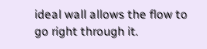ideal wall allows the flow to go right through it.